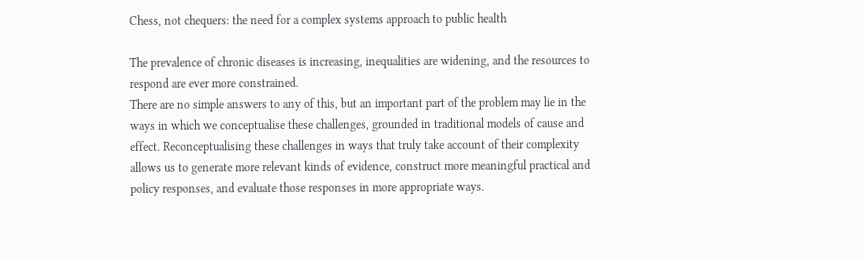Chess, not chequers: the need for a complex systems approach to public health

The prevalence of chronic diseases is increasing, inequalities are widening, and the resources to respond are ever more constrained.
There are no simple answers to any of this, but an important part of the problem may lie in the ways in which we conceptualise these challenges, grounded in traditional models of cause and effect. Reconceptualising these challenges in ways that truly take account of their complexity allows us to generate more relevant kinds of evidence, construct more meaningful practical and policy responses, and evaluate those responses in more appropriate ways.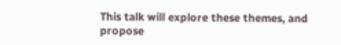This talk will explore these themes, and propose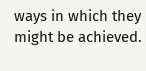ways in which they might be achieved.